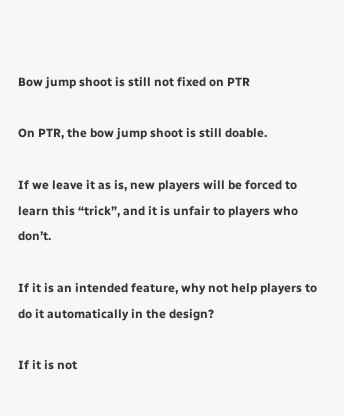Bow jump shoot is still not fixed on PTR

On PTR, the bow jump shoot is still doable.

If we leave it as is, new players will be forced to learn this “trick”, and it is unfair to players who don’t.

If it is an intended feature, why not help players to do it automatically in the design?

If it is not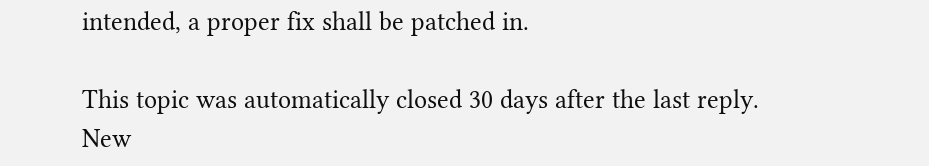intended, a proper fix shall be patched in.

This topic was automatically closed 30 days after the last reply. New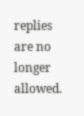replies are no longer allowed.